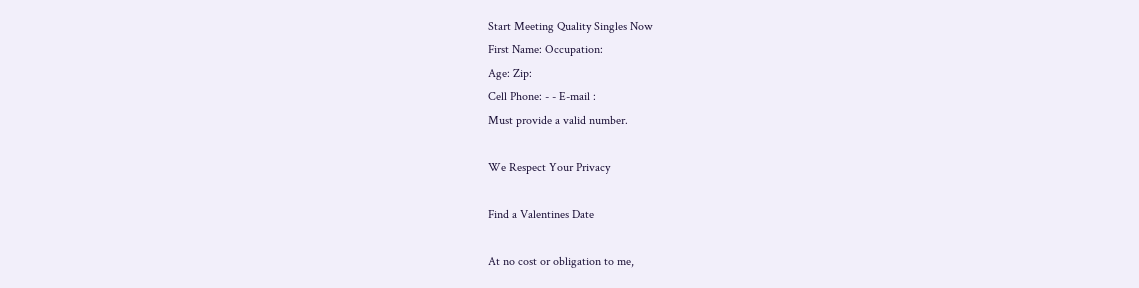Start Meeting Quality Singles Now
First Name: Occupation:
Age: Zip:
Cell Phone: - - E-mail :
Must provide a valid number.

We Respect Your Privacy

Find a Valentines Date

At no cost or obligation to me,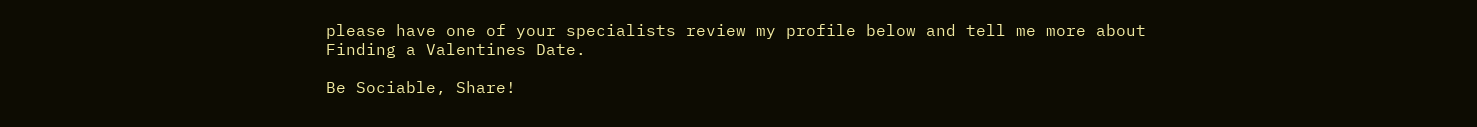please have one of your specialists review my profile below and tell me more about Finding a Valentines Date.

Be Sociable, Share!